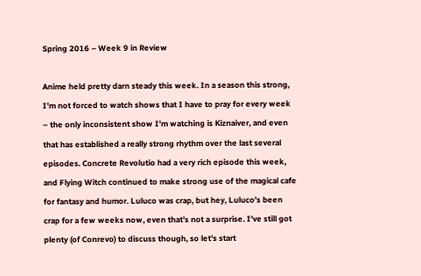Spring 2016 – Week 9 in Review

Anime held pretty darn steady this week. In a season this strong, I’m not forced to watch shows that I have to pray for every week – the only inconsistent show I’m watching is Kiznaiver, and even that has established a really strong rhythm over the last several episodes. Concrete Revolutio had a very rich episode this week, and Flying Witch continued to make strong use of the magical cafe for fantasy and humor. Luluco was crap, but hey, Luluco’s been crap for a few weeks now, even that’s not a surprise. I’ve still got plenty (of Conrevo) to discuss though, so let’s start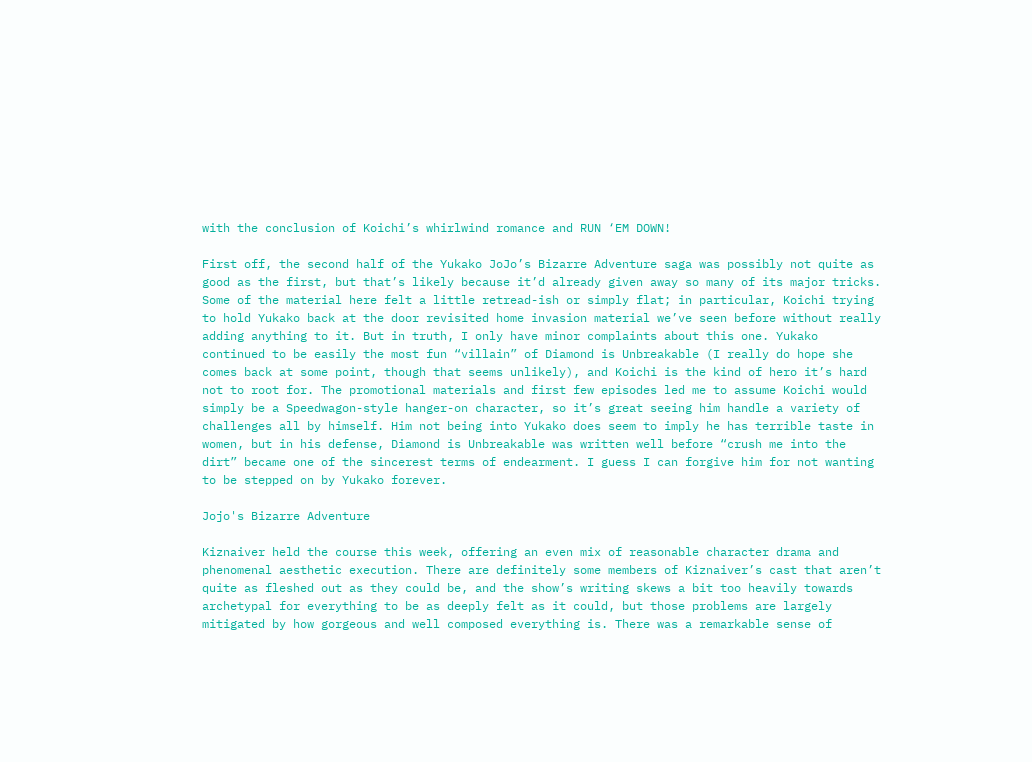with the conclusion of Koichi’s whirlwind romance and RUN ‘EM DOWN!

First off, the second half of the Yukako JoJo’s Bizarre Adventure saga was possibly not quite as good as the first, but that’s likely because it’d already given away so many of its major tricks. Some of the material here felt a little retread-ish or simply flat; in particular, Koichi trying to hold Yukako back at the door revisited home invasion material we’ve seen before without really adding anything to it. But in truth, I only have minor complaints about this one. Yukako continued to be easily the most fun “villain” of Diamond is Unbreakable (I really do hope she comes back at some point, though that seems unlikely), and Koichi is the kind of hero it’s hard not to root for. The promotional materials and first few episodes led me to assume Koichi would simply be a Speedwagon-style hanger-on character, so it’s great seeing him handle a variety of challenges all by himself. Him not being into Yukako does seem to imply he has terrible taste in women, but in his defense, Diamond is Unbreakable was written well before “crush me into the dirt” became one of the sincerest terms of endearment. I guess I can forgive him for not wanting to be stepped on by Yukako forever.

Jojo's Bizarre Adventure

Kiznaiver held the course this week, offering an even mix of reasonable character drama and phenomenal aesthetic execution. There are definitely some members of Kiznaiver’s cast that aren’t quite as fleshed out as they could be, and the show’s writing skews a bit too heavily towards archetypal for everything to be as deeply felt as it could, but those problems are largely mitigated by how gorgeous and well composed everything is. There was a remarkable sense of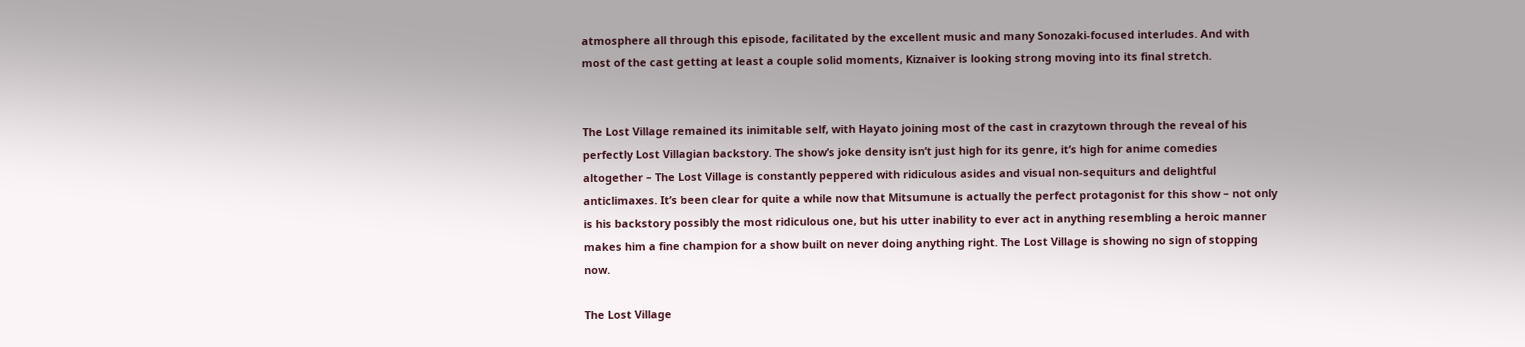atmosphere all through this episode, facilitated by the excellent music and many Sonozaki-focused interludes. And with most of the cast getting at least a couple solid moments, Kiznaiver is looking strong moving into its final stretch.


The Lost Village remained its inimitable self, with Hayato joining most of the cast in crazytown through the reveal of his perfectly Lost Villagian backstory. The show’s joke density isn’t just high for its genre, it’s high for anime comedies altogether – The Lost Village is constantly peppered with ridiculous asides and visual non-sequiturs and delightful anticlimaxes. It’s been clear for quite a while now that Mitsumune is actually the perfect protagonist for this show – not only is his backstory possibly the most ridiculous one, but his utter inability to ever act in anything resembling a heroic manner makes him a fine champion for a show built on never doing anything right. The Lost Village is showing no sign of stopping now.

The Lost Village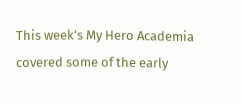This week’s My Hero Academia covered some of the early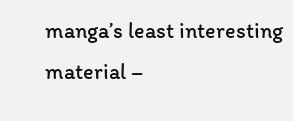manga’s least interesting material –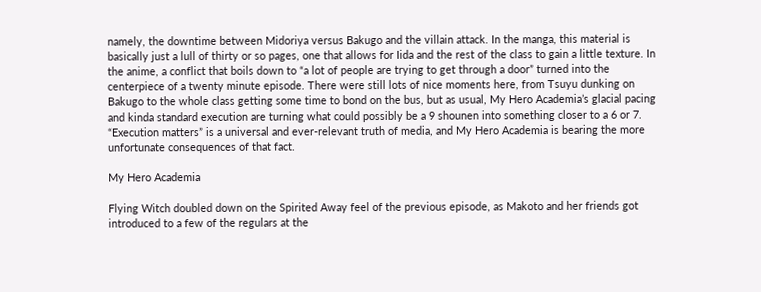namely, the downtime between Midoriya versus Bakugo and the villain attack. In the manga, this material is basically just a lull of thirty or so pages, one that allows for Iida and the rest of the class to gain a little texture. In the anime, a conflict that boils down to “a lot of people are trying to get through a door” turned into the centerpiece of a twenty minute episode. There were still lots of nice moments here, from Tsuyu dunking on Bakugo to the whole class getting some time to bond on the bus, but as usual, My Hero Academia’s glacial pacing and kinda standard execution are turning what could possibly be a 9 shounen into something closer to a 6 or 7. “Execution matters” is a universal and ever-relevant truth of media, and My Hero Academia is bearing the more unfortunate consequences of that fact.

My Hero Academia

Flying Witch doubled down on the Spirited Away feel of the previous episode, as Makoto and her friends got introduced to a few of the regulars at the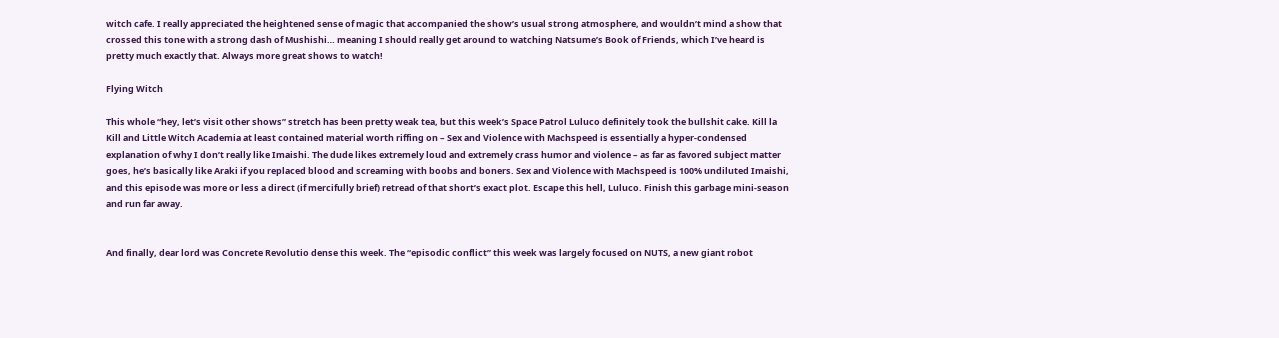witch cafe. I really appreciated the heightened sense of magic that accompanied the show’s usual strong atmosphere, and wouldn’t mind a show that crossed this tone with a strong dash of Mushishi… meaning I should really get around to watching Natsume’s Book of Friends, which I’ve heard is pretty much exactly that. Always more great shows to watch!

Flying Witch

This whole “hey, let’s visit other shows” stretch has been pretty weak tea, but this week’s Space Patrol Luluco definitely took the bullshit cake. Kill la Kill and Little Witch Academia at least contained material worth riffing on – Sex and Violence with Machspeed is essentially a hyper-condensed explanation of why I don’t really like Imaishi. The dude likes extremely loud and extremely crass humor and violence – as far as favored subject matter goes, he’s basically like Araki if you replaced blood and screaming with boobs and boners. Sex and Violence with Machspeed is 100% undiluted Imaishi, and this episode was more or less a direct (if mercifully brief) retread of that short’s exact plot. Escape this hell, Luluco. Finish this garbage mini-season and run far away.


And finally, dear lord was Concrete Revolutio dense this week. The “episodic conflict” this week was largely focused on NUTS, a new giant robot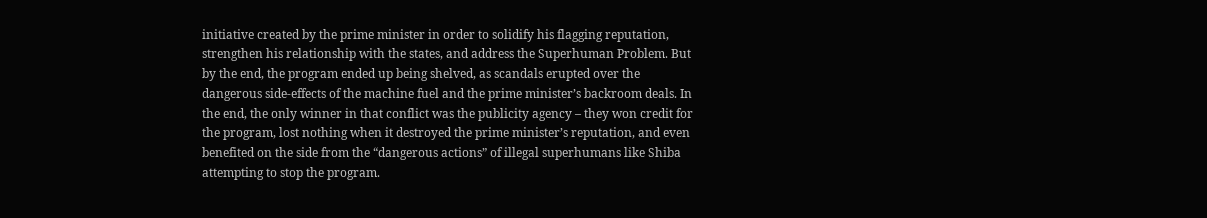initiative created by the prime minister in order to solidify his flagging reputation, strengthen his relationship with the states, and address the Superhuman Problem. But by the end, the program ended up being shelved, as scandals erupted over the dangerous side-effects of the machine fuel and the prime minister’s backroom deals. In the end, the only winner in that conflict was the publicity agency – they won credit for the program, lost nothing when it destroyed the prime minister’s reputation, and even benefited on the side from the “dangerous actions” of illegal superhumans like Shiba attempting to stop the program.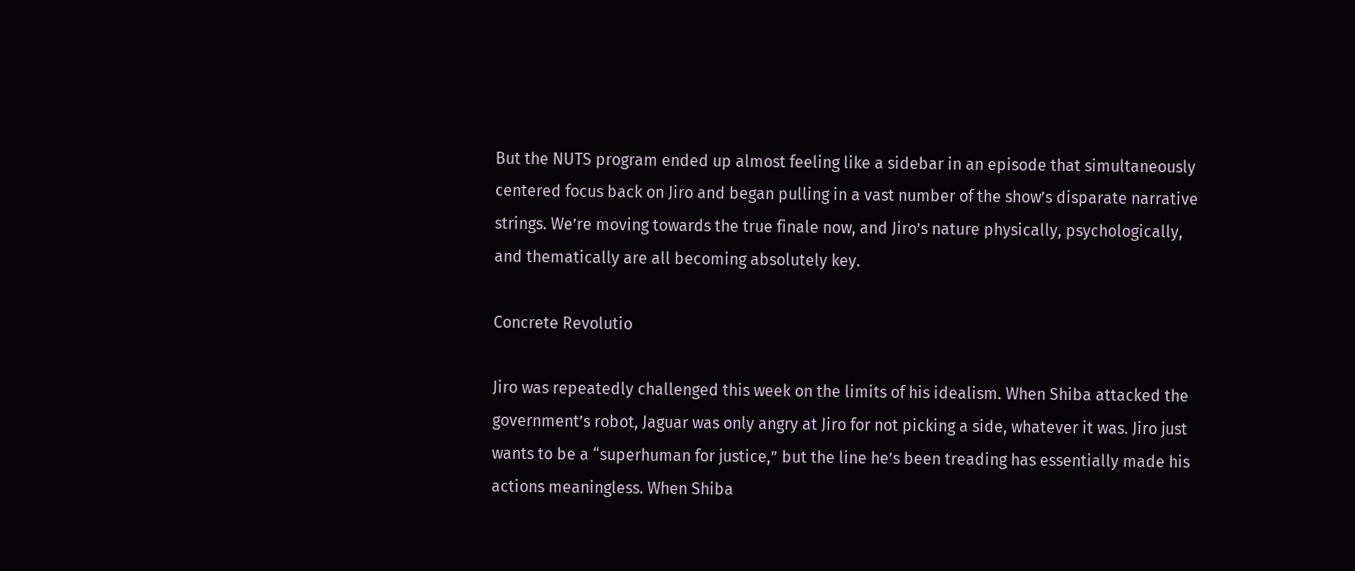But the NUTS program ended up almost feeling like a sidebar in an episode that simultaneously centered focus back on Jiro and began pulling in a vast number of the show’s disparate narrative strings. We’re moving towards the true finale now, and Jiro’s nature physically, psychologically, and thematically are all becoming absolutely key.

Concrete Revolutio

Jiro was repeatedly challenged this week on the limits of his idealism. When Shiba attacked the government’s robot, Jaguar was only angry at Jiro for not picking a side, whatever it was. Jiro just wants to be a “superhuman for justice,” but the line he’s been treading has essentially made his actions meaningless. When Shiba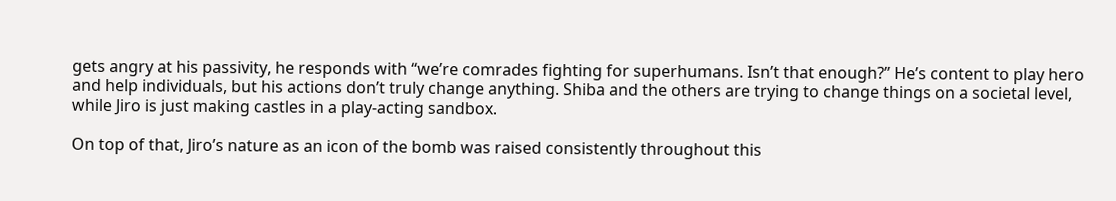gets angry at his passivity, he responds with “we’re comrades fighting for superhumans. Isn’t that enough?” He’s content to play hero and help individuals, but his actions don’t truly change anything. Shiba and the others are trying to change things on a societal level, while Jiro is just making castles in a play-acting sandbox.

On top of that, Jiro’s nature as an icon of the bomb was raised consistently throughout this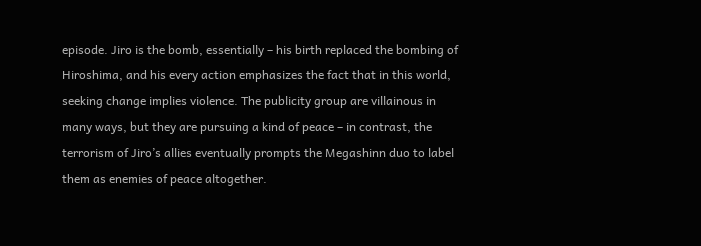episode. Jiro is the bomb, essentially – his birth replaced the bombing of Hiroshima, and his every action emphasizes the fact that in this world, seeking change implies violence. The publicity group are villainous in many ways, but they are pursuing a kind of peace – in contrast, the terrorism of Jiro’s allies eventually prompts the Megashinn duo to label them as enemies of peace altogether.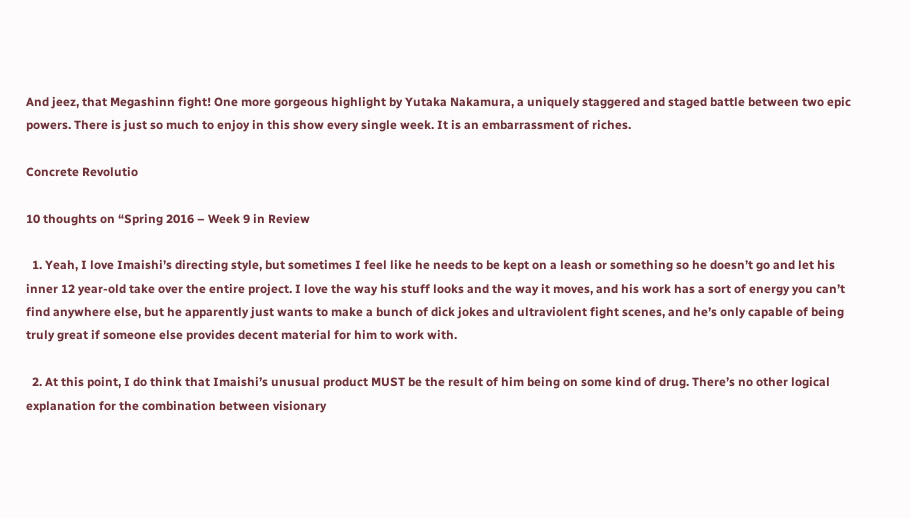And jeez, that Megashinn fight! One more gorgeous highlight by Yutaka Nakamura, a uniquely staggered and staged battle between two epic powers. There is just so much to enjoy in this show every single week. It is an embarrassment of riches.

Concrete Revolutio

10 thoughts on “Spring 2016 – Week 9 in Review

  1. Yeah, I love Imaishi’s directing style, but sometimes I feel like he needs to be kept on a leash or something so he doesn’t go and let his inner 12 year-old take over the entire project. I love the way his stuff looks and the way it moves, and his work has a sort of energy you can’t find anywhere else, but he apparently just wants to make a bunch of dick jokes and ultraviolent fight scenes, and he’s only capable of being truly great if someone else provides decent material for him to work with.

  2. At this point, I do think that Imaishi’s unusual product MUST be the result of him being on some kind of drug. There’s no other logical explanation for the combination between visionary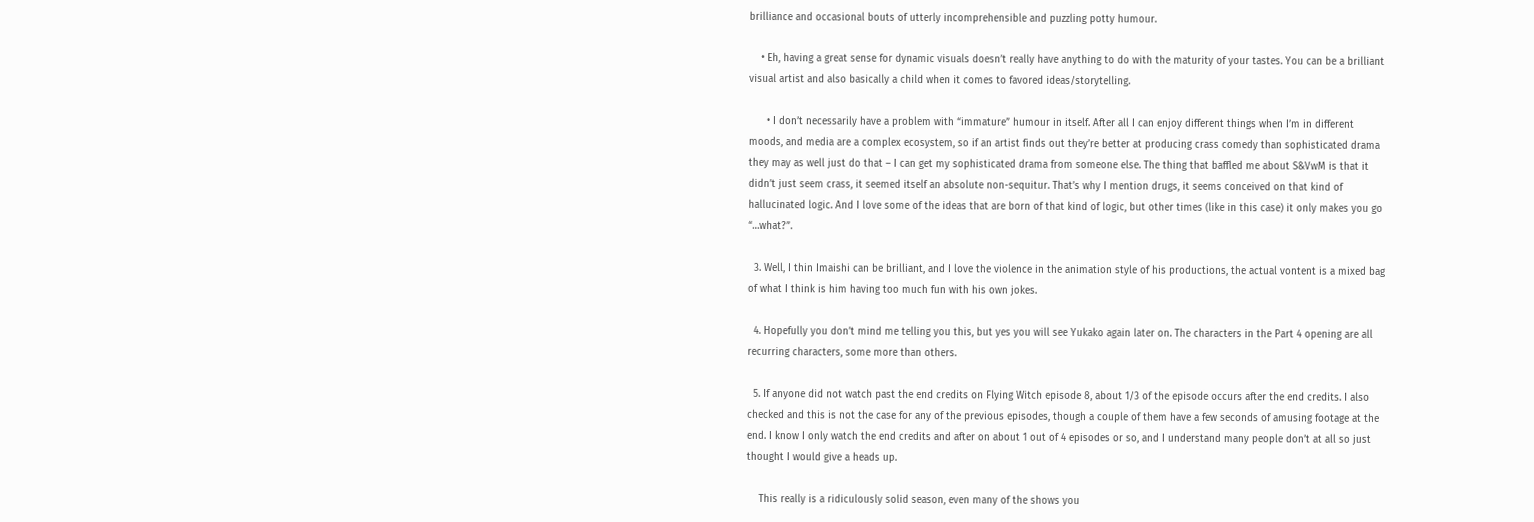brilliance and occasional bouts of utterly incomprehensible and puzzling potty humour.

    • Eh, having a great sense for dynamic visuals doesn’t really have anything to do with the maturity of your tastes. You can be a brilliant visual artist and also basically a child when it comes to favored ideas/storytelling.

      • I don’t necessarily have a problem with “immature” humour in itself. After all I can enjoy different things when I’m in different moods, and media are a complex ecosystem, so if an artist finds out they’re better at producing crass comedy than sophisticated drama they may as well just do that – I can get my sophisticated drama from someone else. The thing that baffled me about S&VwM is that it didn’t just seem crass, it seemed itself an absolute non-sequitur. That’s why I mention drugs, it seems conceived on that kind of hallucinated logic. And I love some of the ideas that are born of that kind of logic, but other times (like in this case) it only makes you go “…what?”.

  3. Well, I thin Imaishi can be brilliant, and I love the violence in the animation style of his productions, the actual vontent is a mixed bag of what I think is him having too much fun with his own jokes.

  4. Hopefully you don’t mind me telling you this, but yes you will see Yukako again later on. The characters in the Part 4 opening are all recurring characters, some more than others.

  5. If anyone did not watch past the end credits on Flying Witch episode 8, about 1/3 of the episode occurs after the end credits. I also checked and this is not the case for any of the previous episodes, though a couple of them have a few seconds of amusing footage at the end. I know I only watch the end credits and after on about 1 out of 4 episodes or so, and I understand many people don’t at all so just thought I would give a heads up.

    This really is a ridiculously solid season, even many of the shows you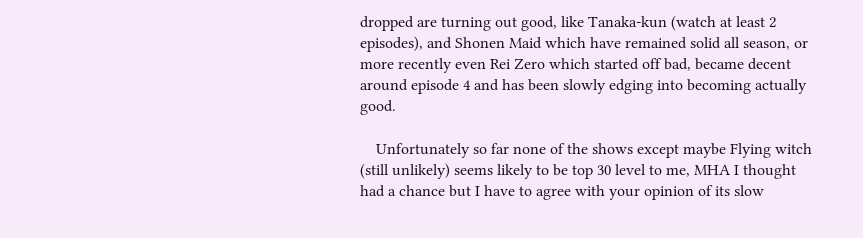dropped are turning out good, like Tanaka-kun (watch at least 2 episodes), and Shonen Maid which have remained solid all season, or more recently even Rei Zero which started off bad, became decent around episode 4 and has been slowly edging into becoming actually good.

    Unfortunately so far none of the shows except maybe Flying witch (still unlikely) seems likely to be top 30 level to me, MHA I thought had a chance but I have to agree with your opinion of its slow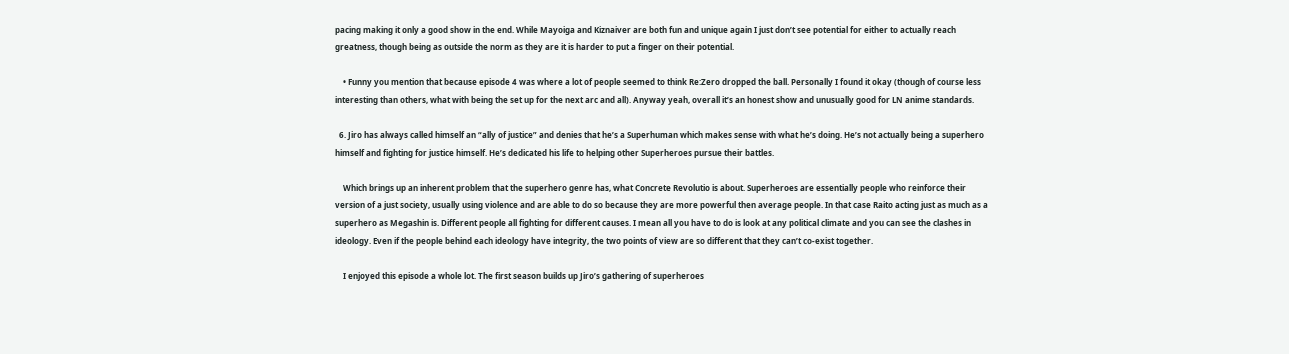pacing making it only a good show in the end. While Mayoiga and Kiznaiver are both fun and unique again I just don’t see potential for either to actually reach greatness, though being as outside the norm as they are it is harder to put a finger on their potential.

    • Funny you mention that because episode 4 was where a lot of people seemed to think Re:Zero dropped the ball. Personally I found it okay (though of course less interesting than others, what with being the set up for the next arc and all). Anyway yeah, overall it’s an honest show and unusually good for LN anime standards.

  6. Jiro has always called himself an “ally of justice” and denies that he’s a Superhuman which makes sense with what he’s doing. He’s not actually being a superhero himself and fighting for justice himself. He’s dedicated his life to helping other Superheroes pursue their battles.

    Which brings up an inherent problem that the superhero genre has, what Concrete Revolutio is about. Superheroes are essentially people who reinforce their version of a just society, usually using violence and are able to do so because they are more powerful then average people. In that case Raito acting just as much as a superhero as Megashin is. Different people all fighting for different causes. I mean all you have to do is look at any political climate and you can see the clashes in ideology. Even if the people behind each ideology have integrity, the two points of view are so different that they can’t co-exist together.

    I enjoyed this episode a whole lot. The first season builds up Jiro’s gathering of superheroes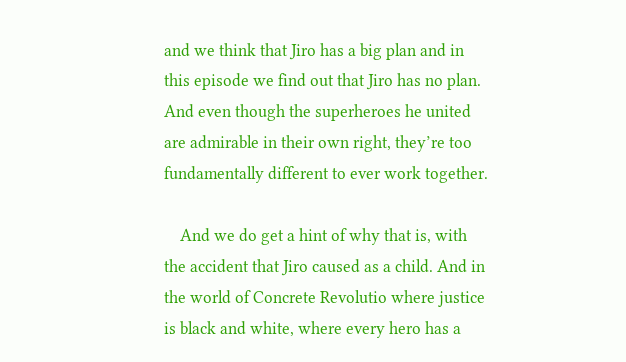and we think that Jiro has a big plan and in this episode we find out that Jiro has no plan. And even though the superheroes he united are admirable in their own right, they’re too fundamentally different to ever work together.

    And we do get a hint of why that is, with the accident that Jiro caused as a child. And in the world of Concrete Revolutio where justice is black and white, where every hero has a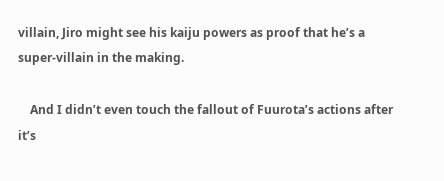villain, Jiro might see his kaiju powers as proof that he’s a super-villain in the making.

    And I didn’t even touch the fallout of Fuurota’s actions after it’s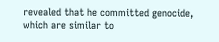revealed that he committed genocide, which are similar to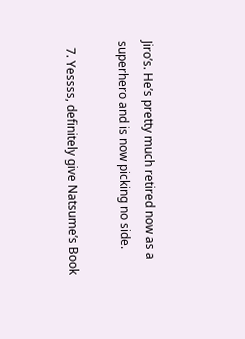Jiro’s. He’s pretty much retired now as a superhero and is now picking no side.

  7. Yessss, definitely give Natsume’s Book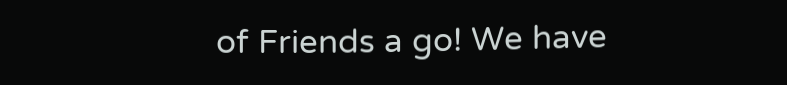of Friends a go! We have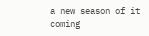a new season of it coming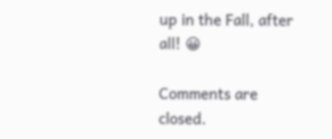up in the Fall, after all! 😀

Comments are closed.